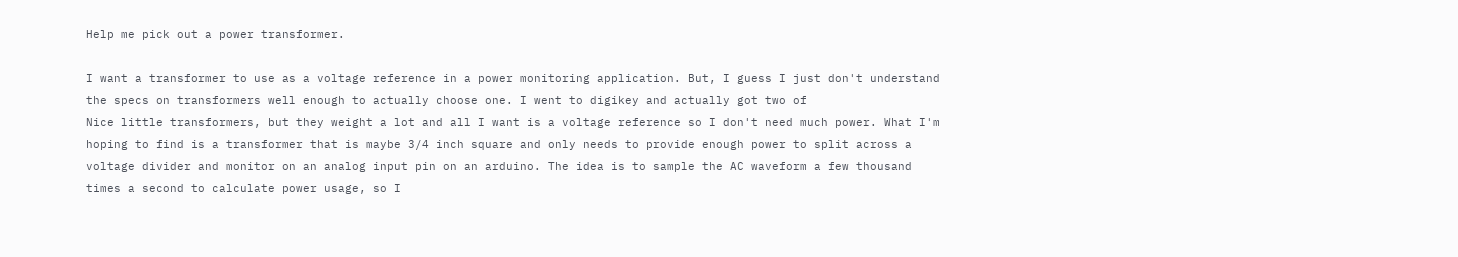Help me pick out a power transformer.

I want a transformer to use as a voltage reference in a power monitoring application. But, I guess I just don't understand the specs on transformers well enough to actually choose one. I went to digikey and actually got two of
Nice little transformers, but they weight a lot and all I want is a voltage reference so I don't need much power. What I'm hoping to find is a transformer that is maybe 3/4 inch square and only needs to provide enough power to split across a voltage divider and monitor on an analog input pin on an arduino. The idea is to sample the AC waveform a few thousand times a second to calculate power usage, so I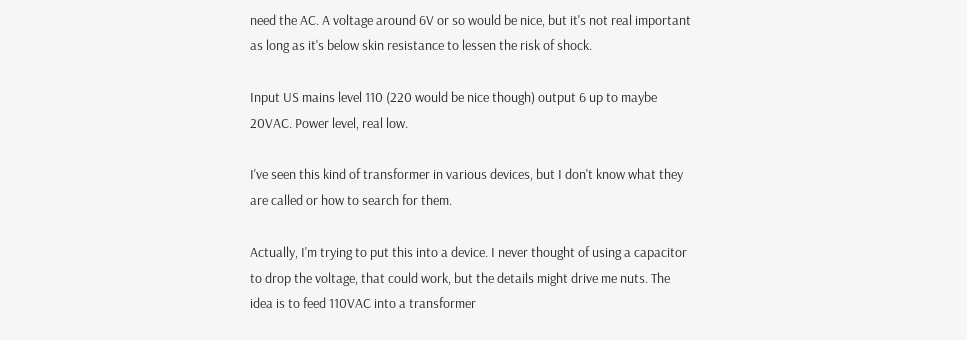need the AC. A voltage around 6V or so would be nice, but it's not real important as long as it's below skin resistance to lessen the risk of shock.

Input US mains level 110 (220 would be nice though) output 6 up to maybe 20VAC. Power level, real low.

I've seen this kind of transformer in various devices, but I don't know what they are called or how to search for them.

Actually, I'm trying to put this into a device. I never thought of using a capacitor to drop the voltage, that could work, but the details might drive me nuts. The idea is to feed 110VAC into a transformer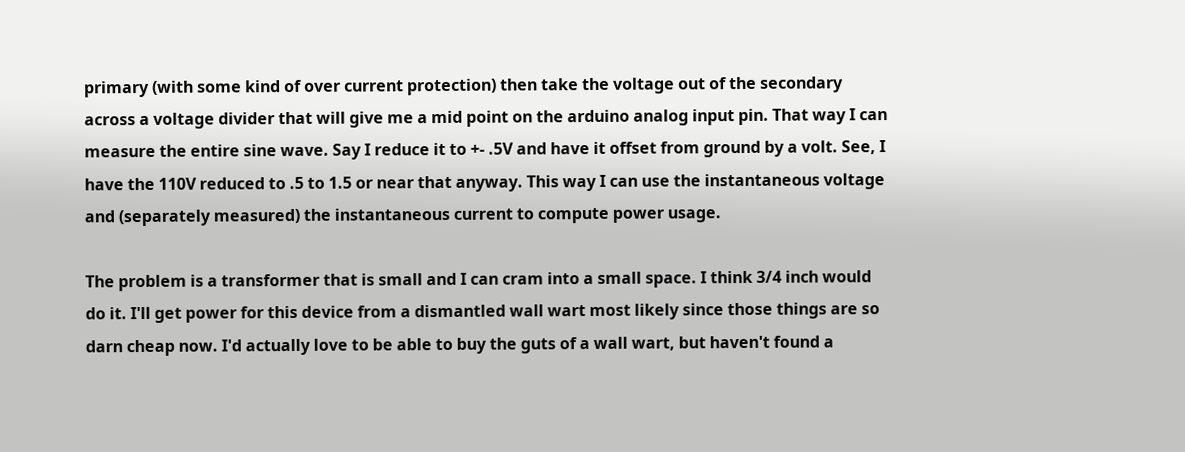primary (with some kind of over current protection) then take the voltage out of the secondary across a voltage divider that will give me a mid point on the arduino analog input pin. That way I can measure the entire sine wave. Say I reduce it to +- .5V and have it offset from ground by a volt. See, I have the 110V reduced to .5 to 1.5 or near that anyway. This way I can use the instantaneous voltage and (separately measured) the instantaneous current to compute power usage.

The problem is a transformer that is small and I can cram into a small space. I think 3/4 inch would do it. I'll get power for this device from a dismantled wall wart most likely since those things are so darn cheap now. I'd actually love to be able to buy the guts of a wall wart, but haven't found a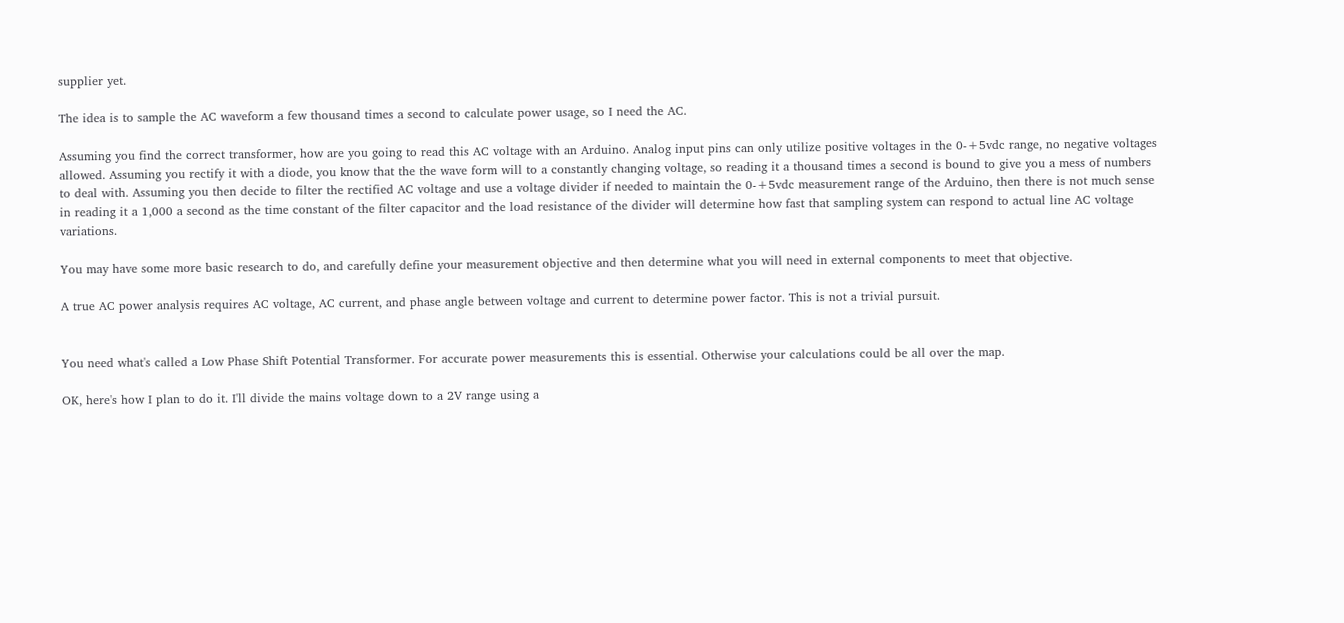supplier yet.

The idea is to sample the AC waveform a few thousand times a second to calculate power usage, so I need the AC.

Assuming you find the correct transformer, how are you going to read this AC voltage with an Arduino. Analog input pins can only utilize positive voltages in the 0-+5vdc range, no negative voltages allowed. Assuming you rectify it with a diode, you know that the the wave form will to a constantly changing voltage, so reading it a thousand times a second is bound to give you a mess of numbers to deal with. Assuming you then decide to filter the rectified AC voltage and use a voltage divider if needed to maintain the 0-+5vdc measurement range of the Arduino, then there is not much sense in reading it a 1,000 a second as the time constant of the filter capacitor and the load resistance of the divider will determine how fast that sampling system can respond to actual line AC voltage variations.

You may have some more basic research to do, and carefully define your measurement objective and then determine what you will need in external components to meet that objective.

A true AC power analysis requires AC voltage, AC current, and phase angle between voltage and current to determine power factor. This is not a trivial pursuit.


You need what's called a Low Phase Shift Potential Transformer. For accurate power measurements this is essential. Otherwise your calculations could be all over the map.

OK, here's how I plan to do it. I'll divide the mains voltage down to a 2V range using a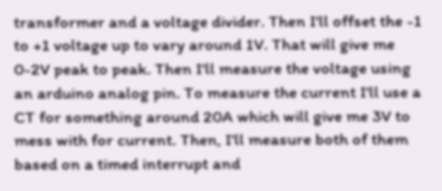transformer and a voltage divider. Then I'll offset the -1 to +1 voltage up to vary around 1V. That will give me 0-2V peak to peak. Then I'll measure the voltage using an arduino analog pin. To measure the current I'll use a CT for something around 20A which will give me 3V to mess with for current. Then, I'll measure both of them based on a timed interrupt and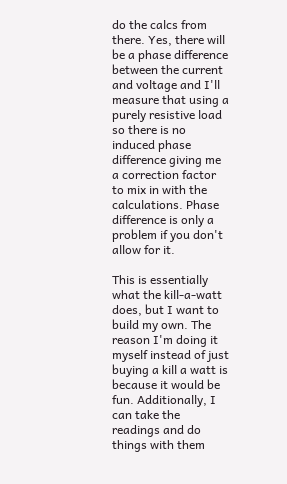do the calcs from there. Yes, there will be a phase difference between the current and voltage and I'll measure that using a purely resistive load so there is no induced phase difference giving me a correction factor to mix in with the calculations. Phase difference is only a problem if you don't allow for it.

This is essentially what the kill-a-watt does, but I want to build my own. The reason I'm doing it myself instead of just buying a kill a watt is because it would be fun. Additionally, I can take the readings and do things with them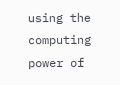using the computing power of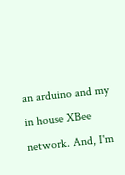an arduino and my in house XBee network. And, I'm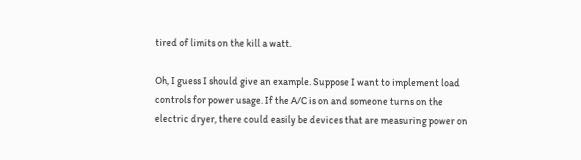tired of limits on the kill a watt.

Oh, I guess I should give an example. Suppose I want to implement load controls for power usage. If the A/C is on and someone turns on the electric dryer, there could easily be devices that are measuring power on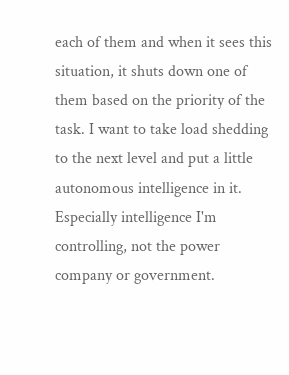each of them and when it sees this situation, it shuts down one of them based on the priority of the task. I want to take load shedding to the next level and put a little autonomous intelligence in it. Especially intelligence I'm controlling, not the power company or government.